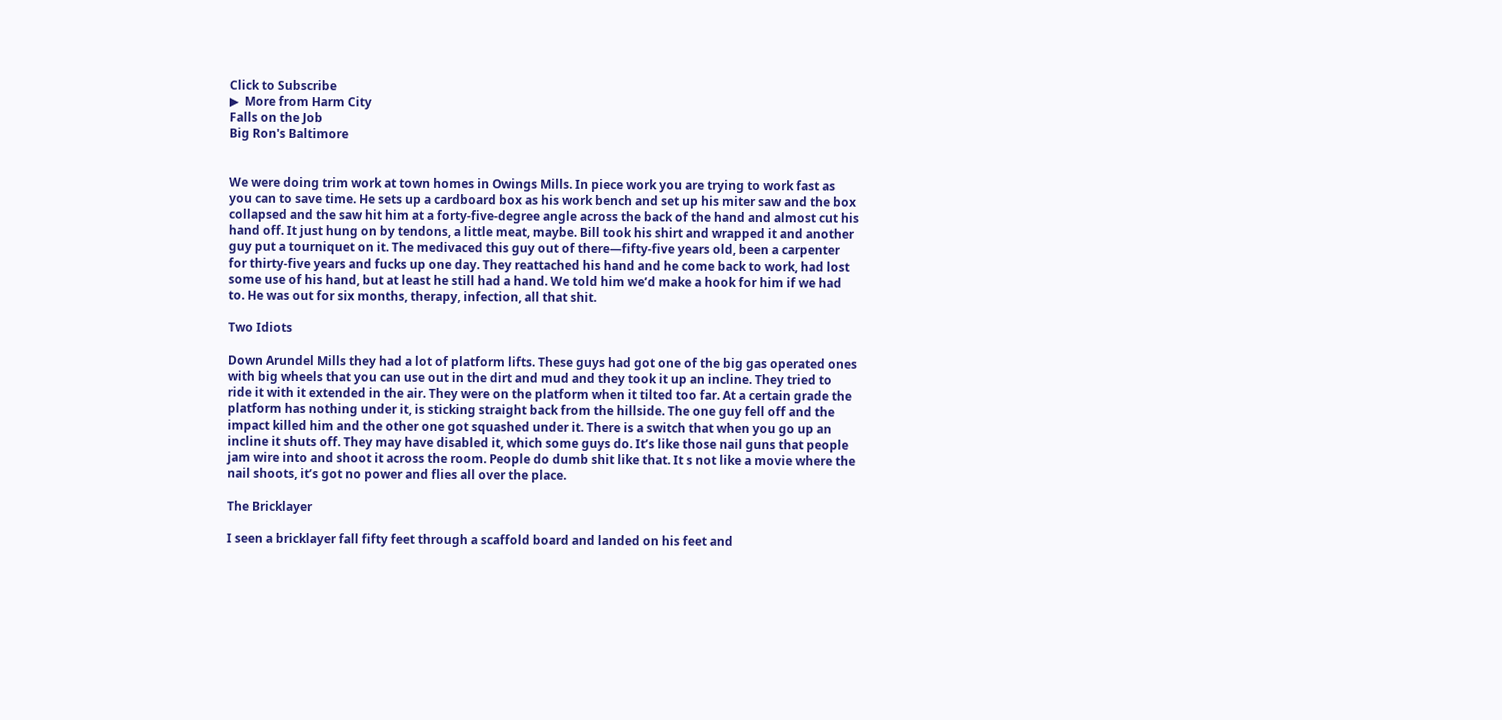Click to Subscribe
▶  More from Harm City
Falls on the Job
Big Ron's Baltimore


We were doing trim work at town homes in Owings Mills. In piece work you are trying to work fast as you can to save time. He sets up a cardboard box as his work bench and set up his miter saw and the box collapsed and the saw hit him at a forty-five-degree angle across the back of the hand and almost cut his hand off. It just hung on by tendons, a little meat, maybe. Bill took his shirt and wrapped it and another guy put a tourniquet on it. The medivaced this guy out of there—fifty-five years old, been a carpenter for thirty-five years and fucks up one day. They reattached his hand and he come back to work, had lost some use of his hand, but at least he still had a hand. We told him we’d make a hook for him if we had to. He was out for six months, therapy, infection, all that shit.

Two Idiots

Down Arundel Mills they had a lot of platform lifts. These guys had got one of the big gas operated ones with big wheels that you can use out in the dirt and mud and they took it up an incline. They tried to ride it with it extended in the air. They were on the platform when it tilted too far. At a certain grade the platform has nothing under it, is sticking straight back from the hillside. The one guy fell off and the impact killed him and the other one got squashed under it. There is a switch that when you go up an incline it shuts off. They may have disabled it, which some guys do. It’s like those nail guns that people jam wire into and shoot it across the room. People do dumb shit like that. It s not like a movie where the nail shoots, it’s got no power and flies all over the place.

The Bricklayer

I seen a bricklayer fall fifty feet through a scaffold board and landed on his feet and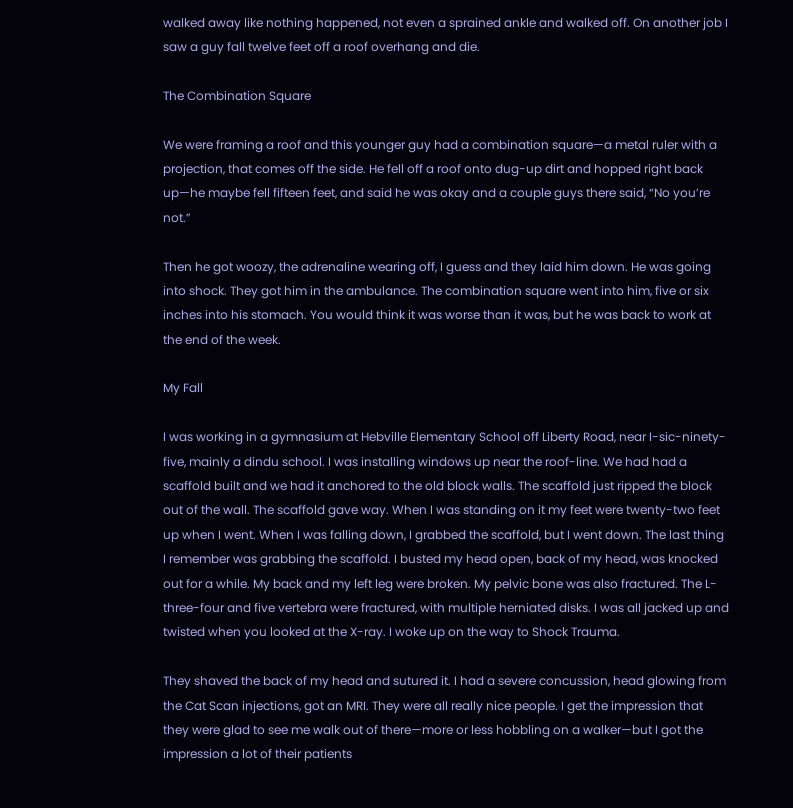walked away like nothing happened, not even a sprained ankle and walked off. On another job I saw a guy fall twelve feet off a roof overhang and die.

The Combination Square

We were framing a roof and this younger guy had a combination square—a metal ruler with a projection, that comes off the side. He fell off a roof onto dug-up dirt and hopped right back up—he maybe fell fifteen feet, and said he was okay and a couple guys there said, “No you’re not.”

Then he got woozy, the adrenaline wearing off, I guess and they laid him down. He was going into shock. They got him in the ambulance. The combination square went into him, five or six inches into his stomach. You would think it was worse than it was, but he was back to work at the end of the week.

My Fall

I was working in a gymnasium at Hebville Elementary School off Liberty Road, near I-sic-ninety-five, mainly a dindu school. I was installing windows up near the roof-line. We had had a scaffold built and we had it anchored to the old block walls. The scaffold just ripped the block out of the wall. The scaffold gave way. When I was standing on it my feet were twenty-two feet up when I went. When I was falling down, I grabbed the scaffold, but I went down. The last thing I remember was grabbing the scaffold. I busted my head open, back of my head, was knocked out for a while. My back and my left leg were broken. My pelvic bone was also fractured. The L-three-four and five vertebra were fractured, with multiple herniated disks. I was all jacked up and twisted when you looked at the X-ray. I woke up on the way to Shock Trauma.

They shaved the back of my head and sutured it. I had a severe concussion, head glowing from the Cat Scan injections, got an MRI. They were all really nice people. I get the impression that they were glad to see me walk out of there—more or less hobbling on a walker—but I got the impression a lot of their patients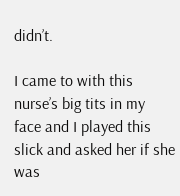didn’t.

I came to with this nurse’s big tits in my face and I played this slick and asked her if she was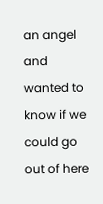an angel and wanted to know if we could go out of here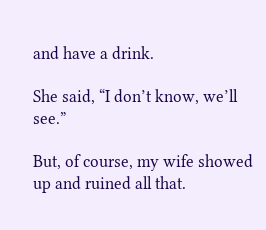and have a drink.

She said, “I don’t know, we’ll see.”

But, of course, my wife showed up and ruined all that.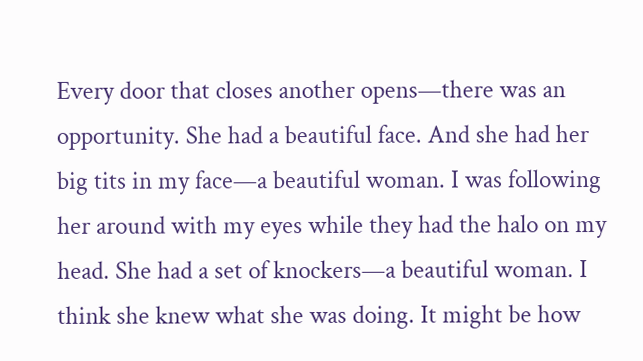Every door that closes another opens—there was an opportunity. She had a beautiful face. And she had her big tits in my face—a beautiful woman. I was following her around with my eyes while they had the halo on my head. She had a set of knockers—a beautiful woman. I think she knew what she was doing. It might be how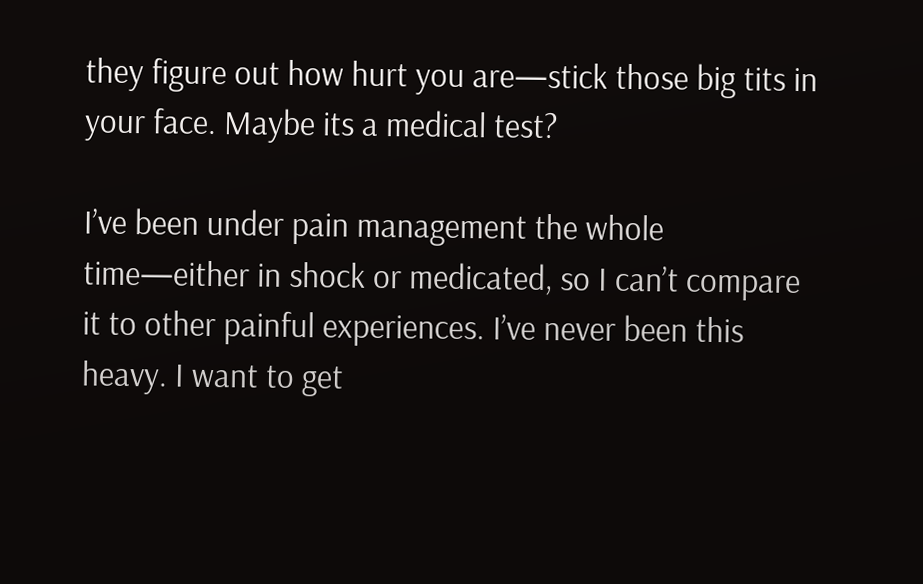they figure out how hurt you are—stick those big tits in your face. Maybe its a medical test?

I’ve been under pain management the whole time—either in shock or medicated, so I can’t compare it to other painful experiences. I’ve never been this heavy. I want to get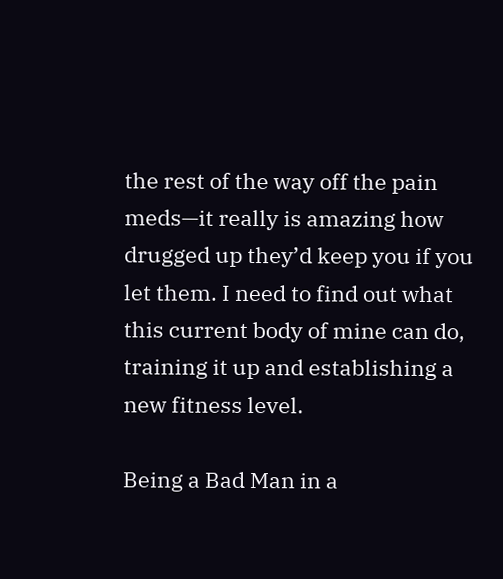the rest of the way off the pain meds—it really is amazing how drugged up they’d keep you if you let them. I need to find out what this current body of mine can do, training it up and establishing a new fitness level.

Being a Bad Man in a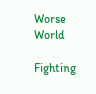Worse World

Fighting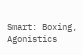Smart: Boxing, Agonistics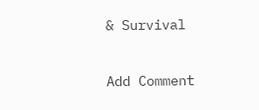& Survival

Add Comment